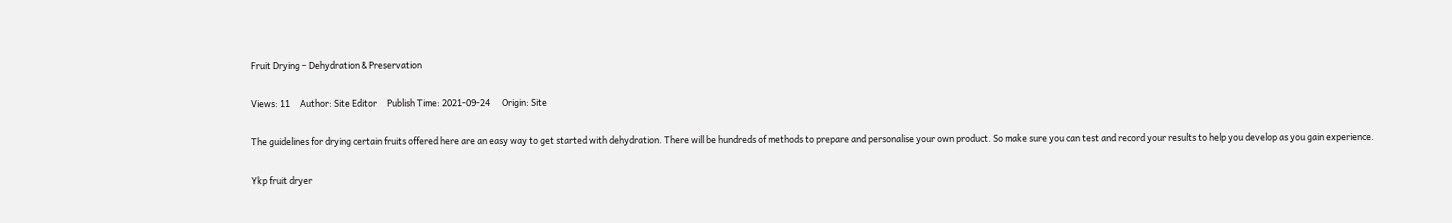Fruit Drying – Dehydration & Preservation

Views: 11     Author: Site Editor     Publish Time: 2021-09-24      Origin: Site

The guidelines for drying certain fruits offered here are an easy way to get started with dehydration. There will be hundreds of methods to prepare and personalise your own product. So make sure you can test and record your results to help you develop as you gain experience.

Ykp fruit dryer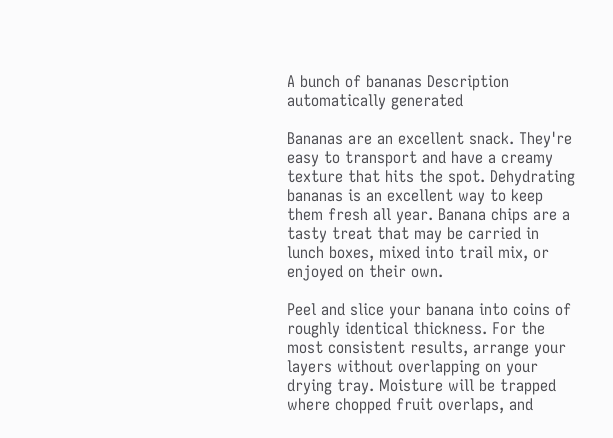A bunch of bananas Description automatically generated

Bananas are an excellent snack. They're easy to transport and have a creamy texture that hits the spot. Dehydrating bananas is an excellent way to keep them fresh all year. Banana chips are a tasty treat that may be carried in lunch boxes, mixed into trail mix, or enjoyed on their own.

Peel and slice your banana into coins of roughly identical thickness. For the most consistent results, arrange your layers without overlapping on your drying tray. Moisture will be trapped where chopped fruit overlaps, and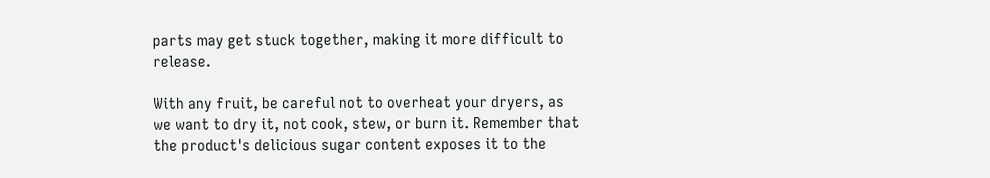parts may get stuck together, making it more difficult to release.

With any fruit, be careful not to overheat your dryers, as we want to dry it, not cook, stew, or burn it. Remember that the product's delicious sugar content exposes it to the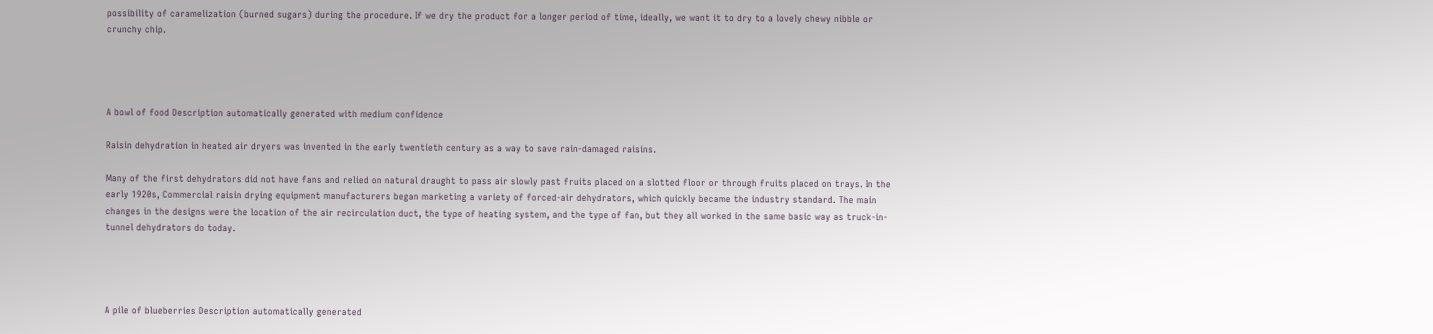possibility of caramelization (burned sugars) during the procedure. If we dry the product for a longer period of time, ideally, we want it to dry to a lovely chewy nibble or crunchy chip.




A bowl of food Description automatically generated with medium confidence

Raisin dehydration in heated air dryers was invented in the early twentieth century as a way to save rain-damaged raisins.

Many of the first dehydrators did not have fans and relied on natural draught to pass air slowly past fruits placed on a slotted floor or through fruits placed on trays. In the early 1920s, Commercial raisin drying equipment manufacturers began marketing a variety of forced-air dehydrators, which quickly became the industry standard. The main changes in the designs were the location of the air recirculation duct, the type of heating system, and the type of fan, but they all worked in the same basic way as truck-in-tunnel dehydrators do today.




A pile of blueberries Description automatically generated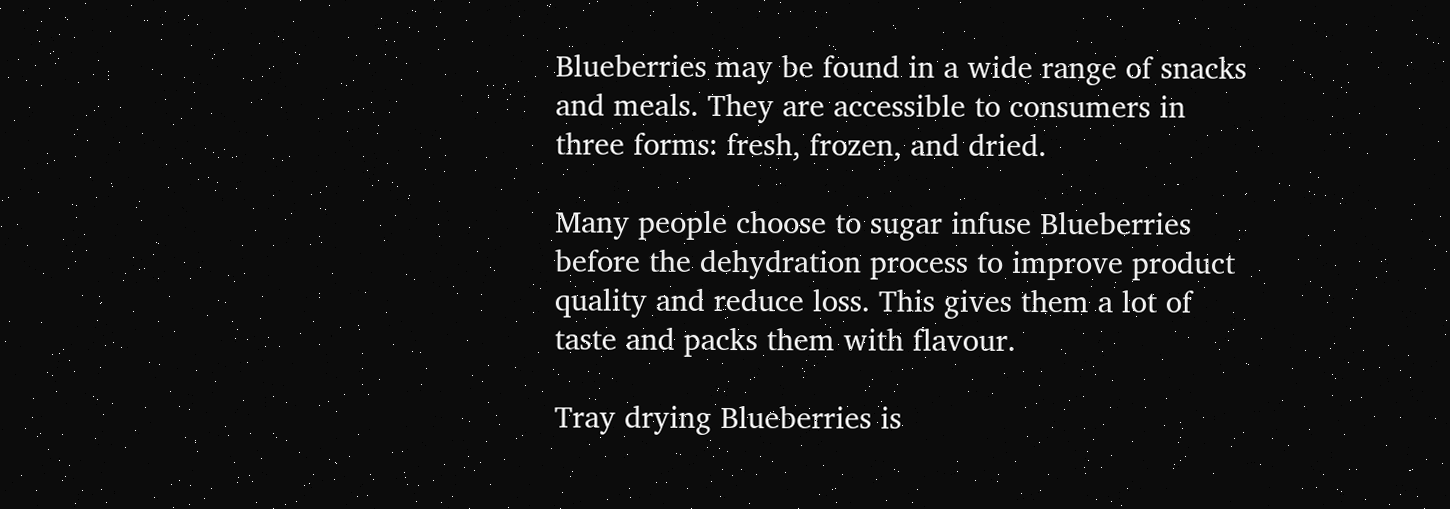Blueberries may be found in a wide range of snacks and meals. They are accessible to consumers in three forms: fresh, frozen, and dried.

Many people choose to sugar infuse Blueberries before the dehydration process to improve product quality and reduce loss. This gives them a lot of taste and packs them with flavour.

Tray drying Blueberries is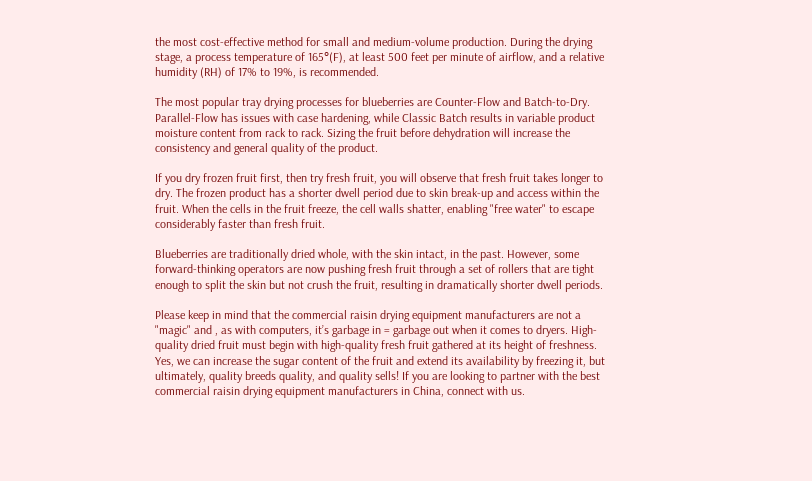the most cost-effective method for small and medium-volume production. During the drying stage, a process temperature of 165°(F), at least 500 feet per minute of airflow, and a relative humidity (RH) of 17% to 19%, is recommended.

The most popular tray drying processes for blueberries are Counter-Flow and Batch-to-Dry. Parallel-Flow has issues with case hardening, while Classic Batch results in variable product moisture content from rack to rack. Sizing the fruit before dehydration will increase the consistency and general quality of the product.

If you dry frozen fruit first, then try fresh fruit, you will observe that fresh fruit takes longer to dry. The frozen product has a shorter dwell period due to skin break-up and access within the fruit. When the cells in the fruit freeze, the cell walls shatter, enabling "free water" to escape considerably faster than fresh fruit.

Blueberries are traditionally dried whole, with the skin intact, in the past. However, some forward-thinking operators are now pushing fresh fruit through a set of rollers that are tight enough to split the skin but not crush the fruit, resulting in dramatically shorter dwell periods.

Please keep in mind that the commercial raisin drying equipment manufacturers are not a "magic" and , as with computers, it’s garbage in = garbage out when it comes to dryers. High-quality dried fruit must begin with high-quality fresh fruit gathered at its height of freshness. Yes, we can increase the sugar content of the fruit and extend its availability by freezing it, but ultimately, quality breeds quality, and quality sells! If you are looking to partner with the best commercial raisin drying equipment manufacturers in China, connect with us.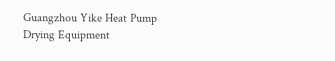Guangzhou Yike Heat Pump Drying Equipment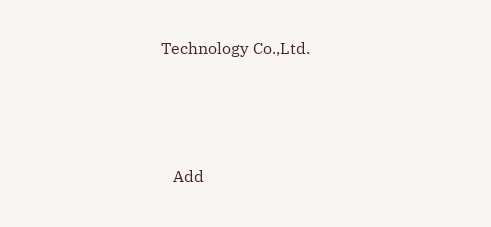Technology Co.,Ltd.




   Add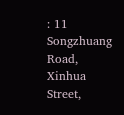: 11 Songzhuang Road, Xinhua Street,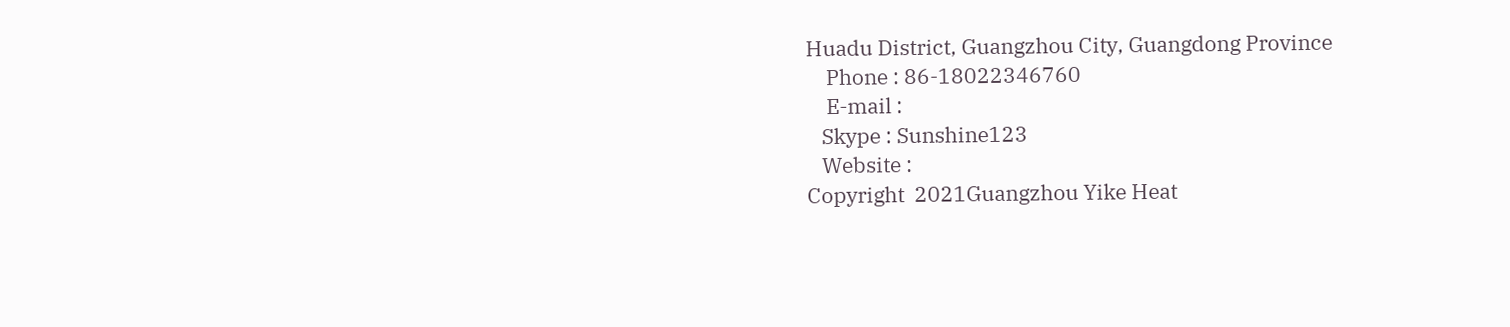Huadu District, Guangzhou City, Guangdong Province
    Phone : 86-18022346760
    E-mail :
   Skype : Sunshine123
   Website :
Copyright  2021Guangzhou Yike Heat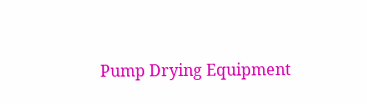Pump Drying Equipment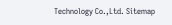Technology Co.,Ltd. Sitemap